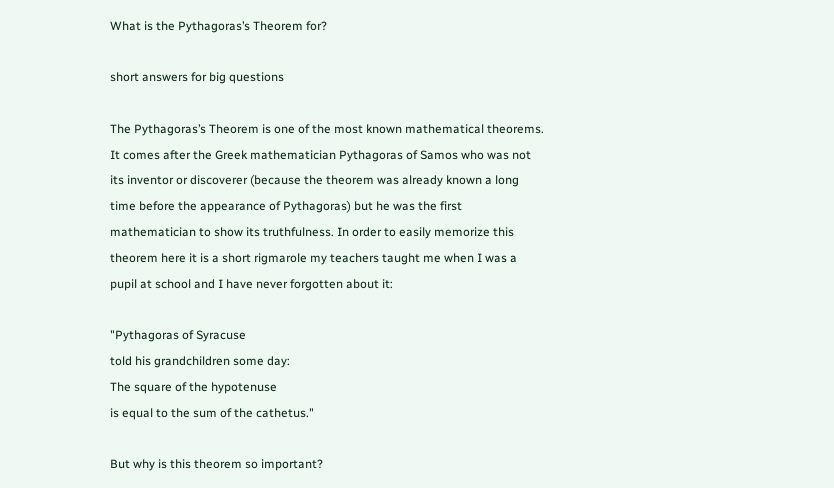What is the Pythagoras’s Theorem for?

short answers for big questions

The Pythagoras’s Theorem is one of the most known mathematical theorems. It comes after the Greek mathematician Pythagoras of Samos who was not its inventor or discoverer (because the theorem was already known a long time before the appearance of Pythagoras) but he was the first mathematician to show its truthfulness. In order to easily memorize this theorem here it is a short rigmarole my teachers taught me when I was a pupil at school and I have never forgotten about it:

"Pythagoras of Syracuse
told his grandchildren some day:
The square of the hypotenuse
is equal to the sum of the cathetus."

But why is this theorem so important?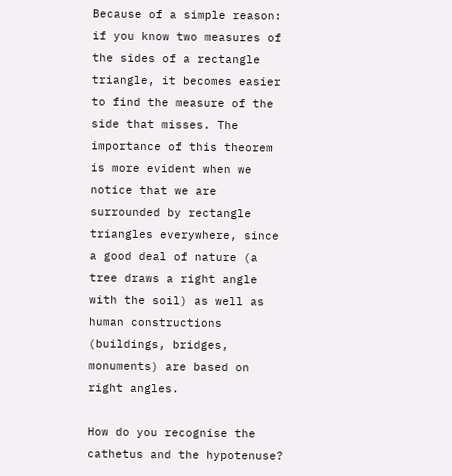Because of a simple reason: if you know two measures of the sides of a rectangle triangle, it becomes easier to find the measure of the side that misses. The importance of this theorem is more evident when we notice that we are surrounded by rectangle triangles everywhere, since a good deal of nature (a tree draws a right angle with the soil) as well as human constructions (buildings, bridges, monuments) are based on right angles.

How do you recognise the cathetus and the hypotenuse?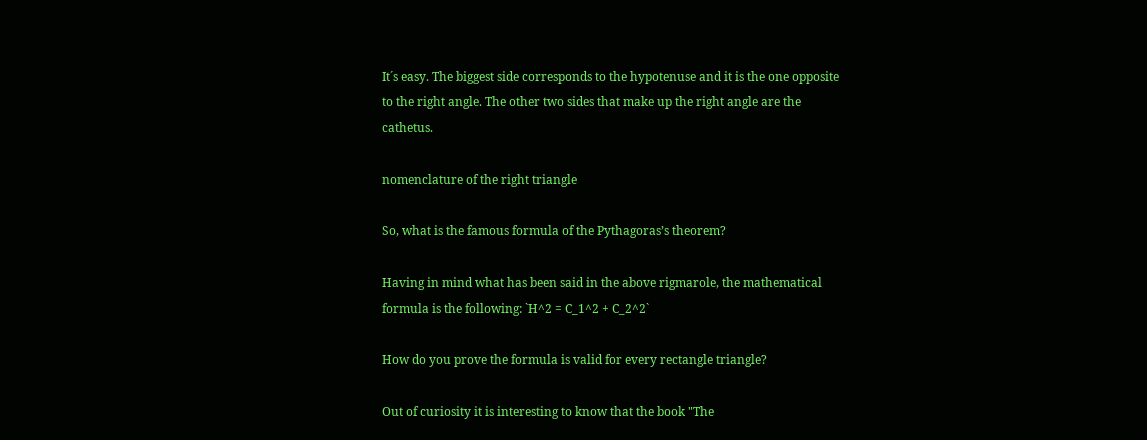It´s easy. The biggest side corresponds to the hypotenuse and it is the one opposite to the right angle. The other two sides that make up the right angle are the cathetus.

nomenclature of the right triangle

So, what is the famous formula of the Pythagoras’s theorem?

Having in mind what has been said in the above rigmarole, the mathematical formula is the following: `H^2 = C_1^2 + C_2^2`

How do you prove the formula is valid for every rectangle triangle?

Out of curiosity it is interesting to know that the book "The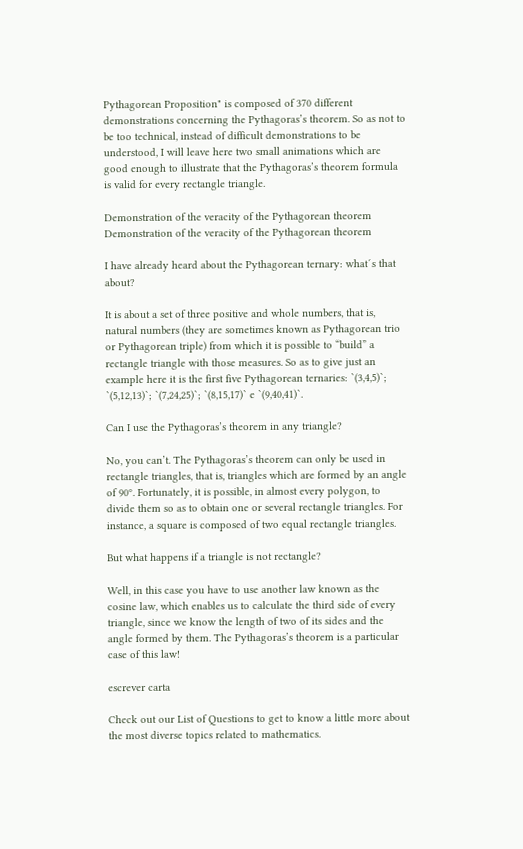Pythagorean Proposition" is composed of 370 different demonstrations concerning the Pythagoras’s theorem. So as not to be too technical, instead of difficult demonstrations to be understood, I will leave here two small animations which are good enough to illustrate that the Pythagoras’s theorem formula is valid for every rectangle triangle.

Demonstration of the veracity of the Pythagorean theorem
Demonstration of the veracity of the Pythagorean theorem

I have already heard about the Pythagorean ternary: what´s that about?

It is about a set of three positive and whole numbers, that is, natural numbers (they are sometimes known as Pythagorean trio or Pythagorean triple) from which it is possible to “build” a rectangle triangle with those measures. So as to give just an example here it is the first five Pythagorean ternaries: `(3,4,5)`; `(5,12,13)`; `(7,24,25)`; `(8,15,17)` e `(9,40,41)`.

Can I use the Pythagoras’s theorem in any triangle?

No, you can’t. The Pythagoras’s theorem can only be used in rectangle triangles, that is, triangles which are formed by an angle of 90º. Fortunately, it is possible, in almost every polygon, to divide them so as to obtain one or several rectangle triangles. For instance, a square is composed of two equal rectangle triangles.

But what happens if a triangle is not rectangle?

Well, in this case you have to use another law known as the cosine law, which enables us to calculate the third side of every triangle, since we know the length of two of its sides and the angle formed by them. The Pythagoras’s theorem is a particular case of this law!

escrever carta

Check out our List of Questions to get to know a little more about the most diverse topics related to mathematics.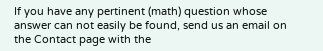If you have any pertinent (math) question whose answer can not easily be found, send us an email on the Contact page with the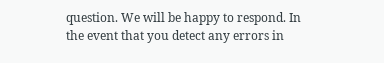question. We will be happy to respond. In the event that you detect any errors in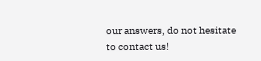our answers, do not hesitate to contact us!